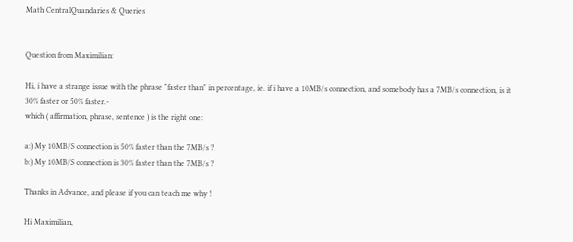Math CentralQuandaries & Queries


Question from Maximilian:

Hi, i have a strange issue with the phrase "faster than" in percentage, ie. if i have a 10MB/s connection, and somebody has a 7MB/s connection, is it 30% faster or 50% faster.-
which ( affirmation, phrase, sentence ) is the right one:

a:) My 10MB/S connection is 50% faster than the 7MB/s ?
b:) My 10MB/S connection is 30% faster than the 7MB/s ?

Thanks in Advance, and please if you can teach me why !

Hi Maximilian,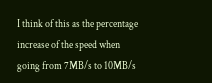I think of this as the percentage increase of the speed when going from 7MB/s to 10MB/s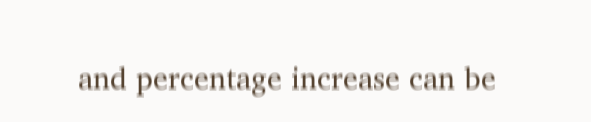and percentage increase can be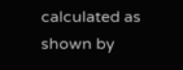calculated as shown by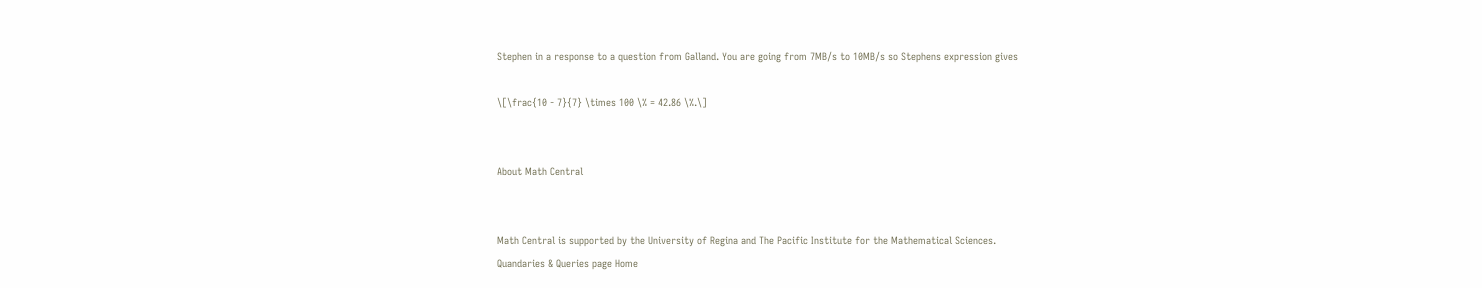Stephen in a response to a question from Galland. You are going from 7MB/s to 10MB/s so Stephens expression gives

\[\frac{10 - 7}{7} \times 100 \% = 42.86 \%.\]


About Math Central


Math Central is supported by the University of Regina and The Pacific Institute for the Mathematical Sciences.
Quandaries & Queries page Home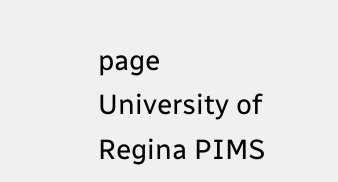page University of Regina PIMS